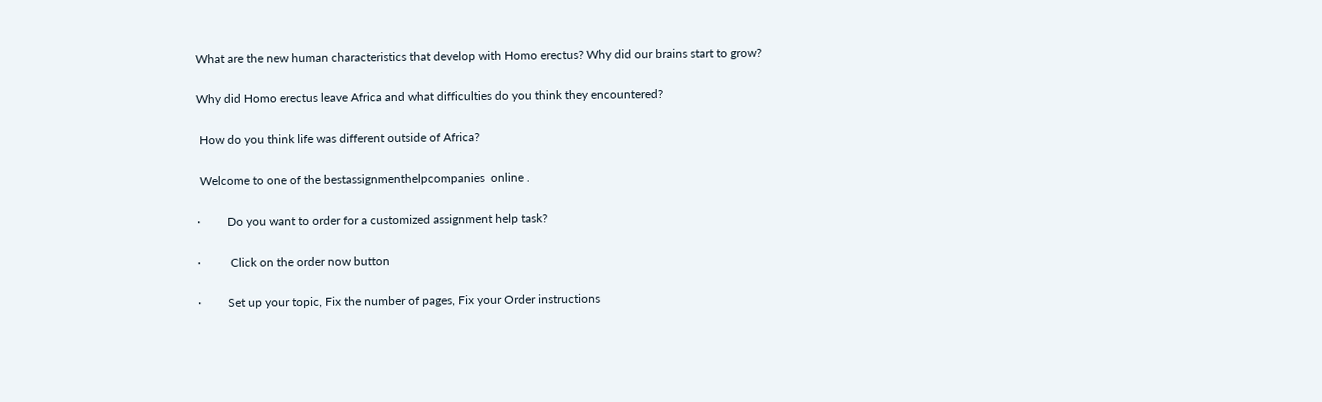What are the new human characteristics that develop with Homo erectus? Why did our brains start to grow?

Why did Homo erectus leave Africa and what difficulties do you think they encountered?

 How do you think life was different outside of Africa?

 Welcome to one of the bestassignmenthelpcompanies  online .

·         Do you want to order for a customized assignment help task?

·          Click on the order now button

·         Set up your topic, Fix the number of pages, Fix your Order instructions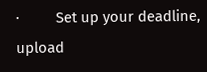·         Set up your deadline, upload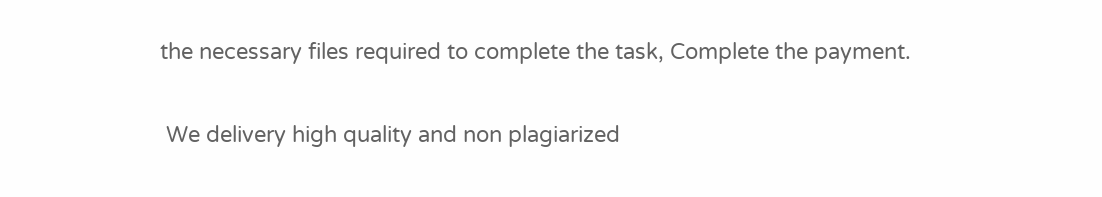the necessary files required to complete the task, Complete the payment.

 We delivery high quality and non plagiarized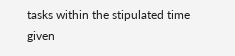tasks within the stipulated time given